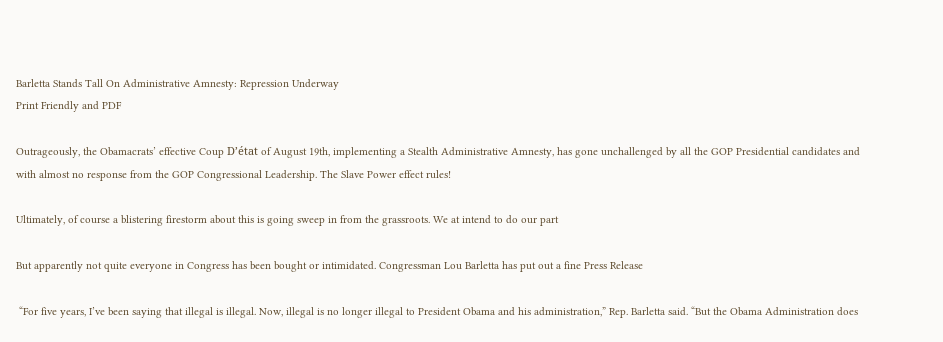Barletta Stands Tall On Administrative Amnesty: Repression Underway
Print Friendly and PDF

Outrageously, the Obamacrats’ effective Coup D’état of August 19th, implementing a Stealth Administrative Amnesty, has gone unchallenged by all the GOP Presidential candidates and with almost no response from the GOP Congressional Leadership. The Slave Power effect rules!

Ultimately, of course a blistering firestorm about this is going sweep in from the grassroots. We at intend to do our part

But apparently not quite everyone in Congress has been bought or intimidated. Congressman Lou Barletta has put out a fine Press Release

 “For five years, I’ve been saying that illegal is illegal. Now, illegal is no longer illegal to President Obama and his administration,” Rep. Barletta said. “But the Obama Administration does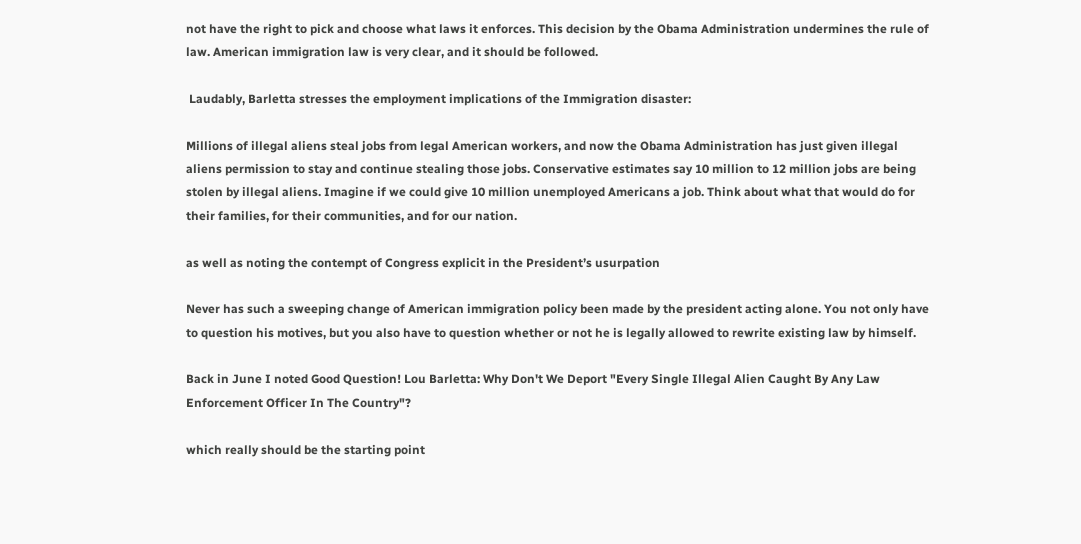not have the right to pick and choose what laws it enforces. This decision by the Obama Administration undermines the rule of law. American immigration law is very clear, and it should be followed.

 Laudably, Barletta stresses the employment implications of the Immigration disaster:

Millions of illegal aliens steal jobs from legal American workers, and now the Obama Administration has just given illegal aliens permission to stay and continue stealing those jobs. Conservative estimates say 10 million to 12 million jobs are being stolen by illegal aliens. Imagine if we could give 10 million unemployed Americans a job. Think about what that would do for their families, for their communities, and for our nation.

as well as noting the contempt of Congress explicit in the President’s usurpation

Never has such a sweeping change of American immigration policy been made by the president acting alone. You not only have to question his motives, but you also have to question whether or not he is legally allowed to rewrite existing law by himself.

Back in June I noted Good Question! Lou Barletta: Why Don't We Deport "Every Single Illegal Alien Caught By Any Law Enforcement Officer In The Country"?

which really should be the starting point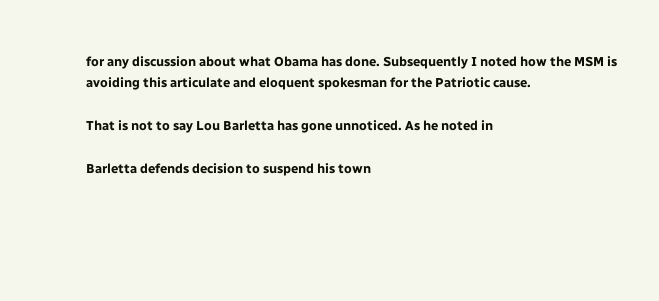for any discussion about what Obama has done. Subsequently I noted how the MSM is avoiding this articulate and eloquent spokesman for the Patriotic cause.

That is not to say Lou Barletta has gone unnoticed. As he noted in

Barletta defends decision to suspend his town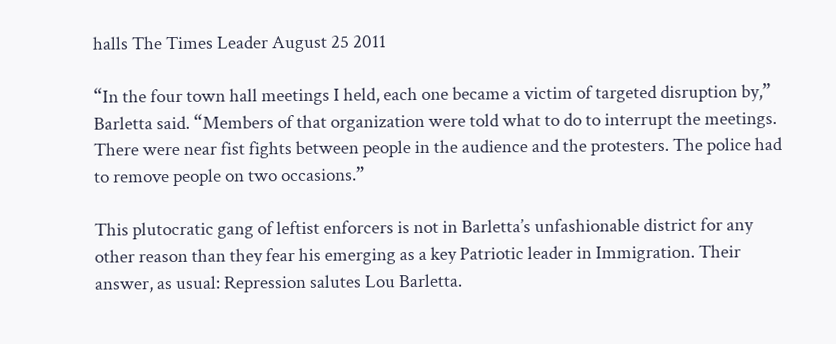halls The Times Leader August 25 2011

“In the four town hall meetings I held, each one became a victim of targeted disruption by,” Barletta said. “Members of that organization were told what to do to interrupt the meetings. There were near fist fights between people in the audience and the protesters. The police had to remove people on two occasions.”

This plutocratic gang of leftist enforcers is not in Barletta’s unfashionable district for any other reason than they fear his emerging as a key Patriotic leader in Immigration. Their answer, as usual: Repression salutes Lou Barletta.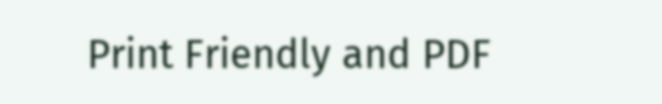Print Friendly and PDF